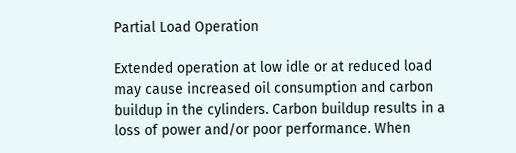Partial Load Operation

Extended operation at low idle or at reduced load may cause increased oil consumption and carbon buildup in the cylinders. Carbon buildup results in a loss of power and/or poor performance. When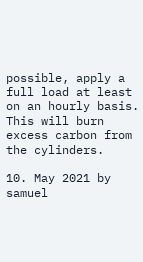possible, apply a full load at least on an hourly basis. This will burn excess carbon from the cylinders.

10. May 2021 by samuel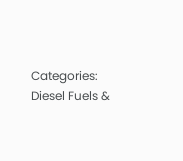Categories: Diesel Fuels &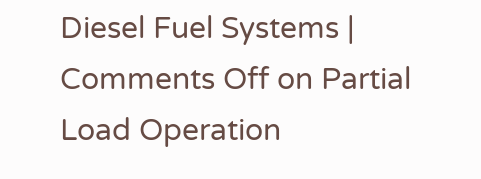Diesel Fuel Systems | Comments Off on Partial Load Operation